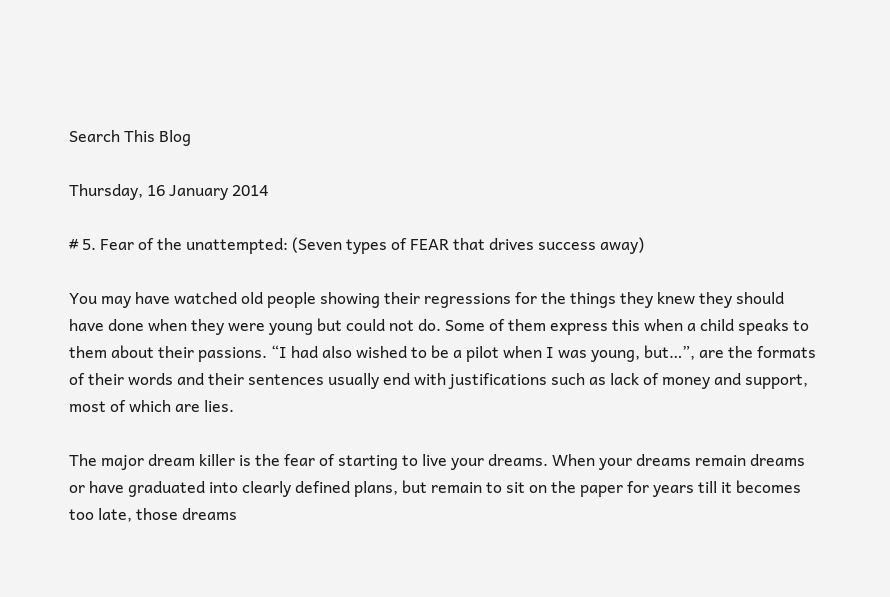Search This Blog

Thursday, 16 January 2014

# 5. Fear of the unattempted: (Seven types of FEAR that drives success away)

You may have watched old people showing their regressions for the things they knew they should have done when they were young but could not do. Some of them express this when a child speaks to them about their passions. “I had also wished to be a pilot when I was young, but…”, are the formats of their words and their sentences usually end with justifications such as lack of money and support, most of which are lies.

The major dream killer is the fear of starting to live your dreams. When your dreams remain dreams or have graduated into clearly defined plans, but remain to sit on the paper for years till it becomes too late, those dreams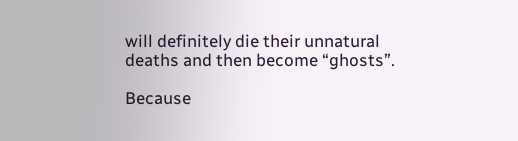will definitely die their unnatural deaths and then become “ghosts”.

Because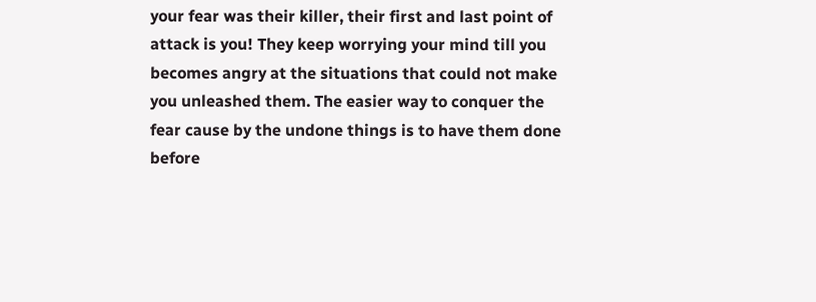your fear was their killer, their first and last point of attack is you! They keep worrying your mind till you becomes angry at the situations that could not make you unleashed them. The easier way to conquer the fear cause by the undone things is to have them done before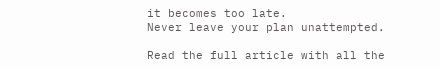it becomes too late.
Never leave your plan unattempted.

Read the full article with all the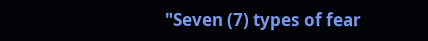"Seven (7) types of fear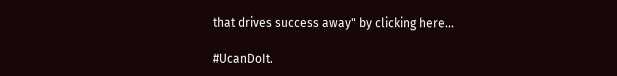that drives success away" by clicking here...

#UcanDoIt.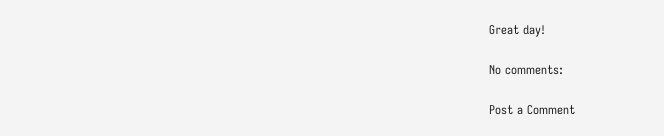Great day!

No comments:

Post a Comment